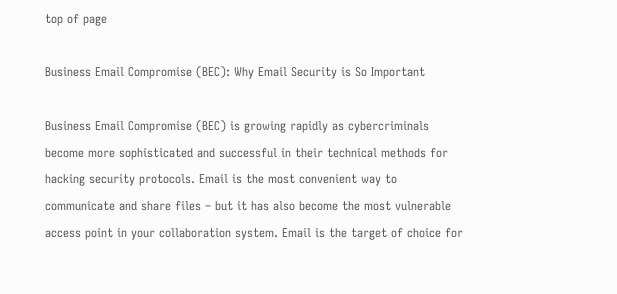top of page

Business Email Compromise (BEC): Why Email Security is So Important

Business Email Compromise (BEC) is growing rapidly as cybercriminals become more sophisticated and successful in their technical methods for hacking security protocols. Email is the most convenient way to communicate and share files – but it has also become the most vulnerable access point in your collaboration system. Email is the target of choice for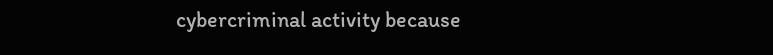cybercriminal activity because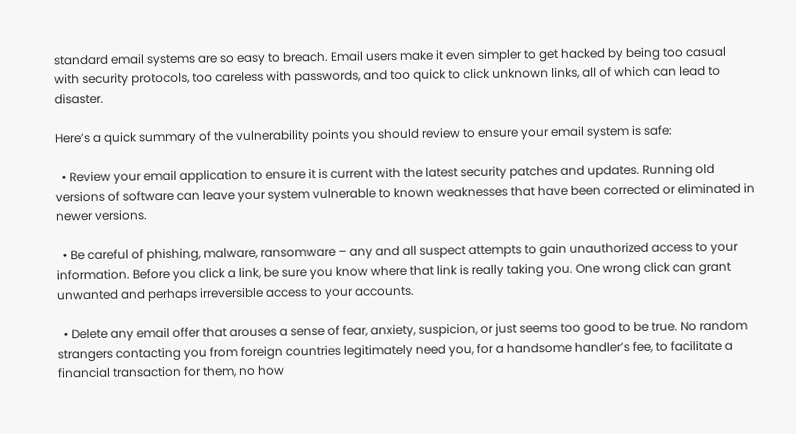standard email systems are so easy to breach. Email users make it even simpler to get hacked by being too casual with security protocols, too careless with passwords, and too quick to click unknown links, all of which can lead to disaster.

Here’s a quick summary of the vulnerability points you should review to ensure your email system is safe:

  • Review your email application to ensure it is current with the latest security patches and updates. Running old versions of software can leave your system vulnerable to known weaknesses that have been corrected or eliminated in newer versions.

  • Be careful of phishing, malware, ransomware – any and all suspect attempts to gain unauthorized access to your information. Before you click a link, be sure you know where that link is really taking you. One wrong click can grant unwanted and perhaps irreversible access to your accounts.

  • Delete any email offer that arouses a sense of fear, anxiety, suspicion, or just seems too good to be true. No random strangers contacting you from foreign countries legitimately need you, for a handsome handler’s fee, to facilitate a financial transaction for them, no how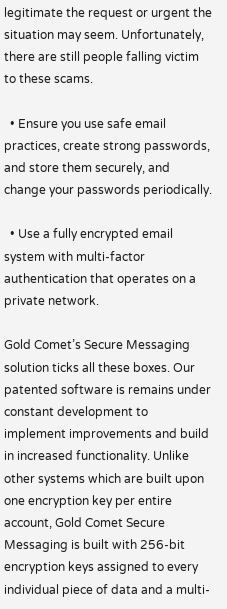legitimate the request or urgent the situation may seem. Unfortunately, there are still people falling victim to these scams.

  • Ensure you use safe email practices, create strong passwords, and store them securely, and change your passwords periodically.

  • Use a fully encrypted email system with multi-factor authentication that operates on a private network.

Gold Comet’s Secure Messaging solution ticks all these boxes. Our patented software is remains under constant development to implement improvements and build in increased functionality. Unlike other systems which are built upon one encryption key per entire account, Gold Comet Secure Messaging is built with 256-bit encryption keys assigned to every individual piece of data and a multi-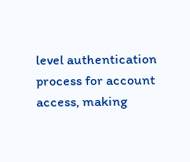level authentication process for account access, making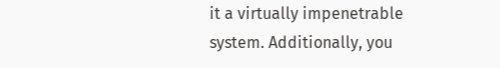it a virtually impenetrable system. Additionally, you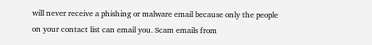will never receive a phishing or malware email because only the people on your contact list can email you. Scam emails from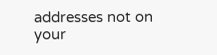addresses not on your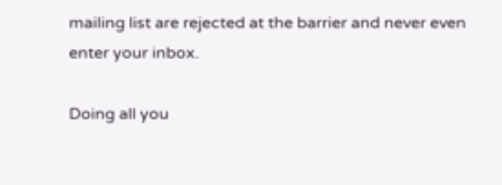mailing list are rejected at the barrier and never even enter your inbox.

Doing all you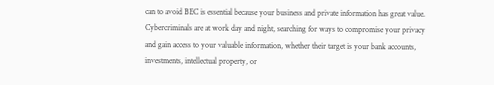can to avoid BEC is essential because your business and private information has great value. Cybercriminals are at work day and night, searching for ways to compromise your privacy and gain access to your valuable information, whether their target is your bank accounts, investments, intellectual property, or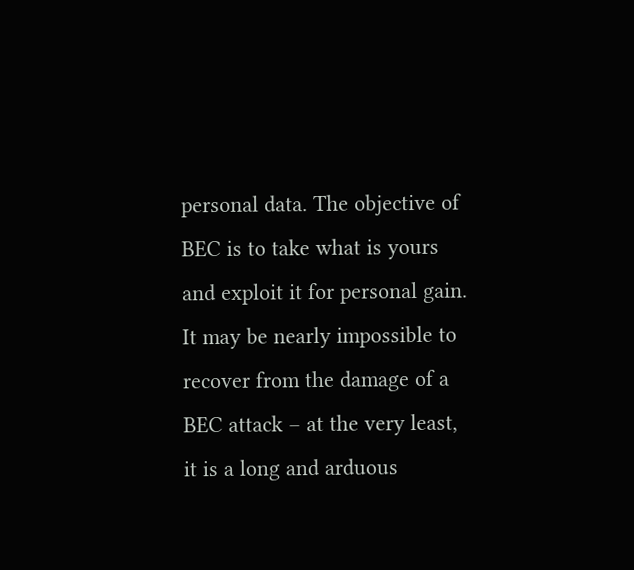personal data. The objective of BEC is to take what is yours and exploit it for personal gain. It may be nearly impossible to recover from the damage of a BEC attack – at the very least, it is a long and arduous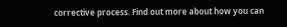corrective process. Find out more about how you can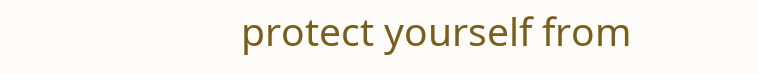protect yourself from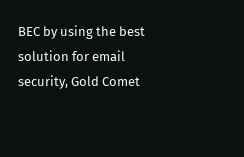BEC by using the best solution for email security, Gold Comet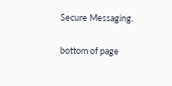Secure Messaging.


bottom of page